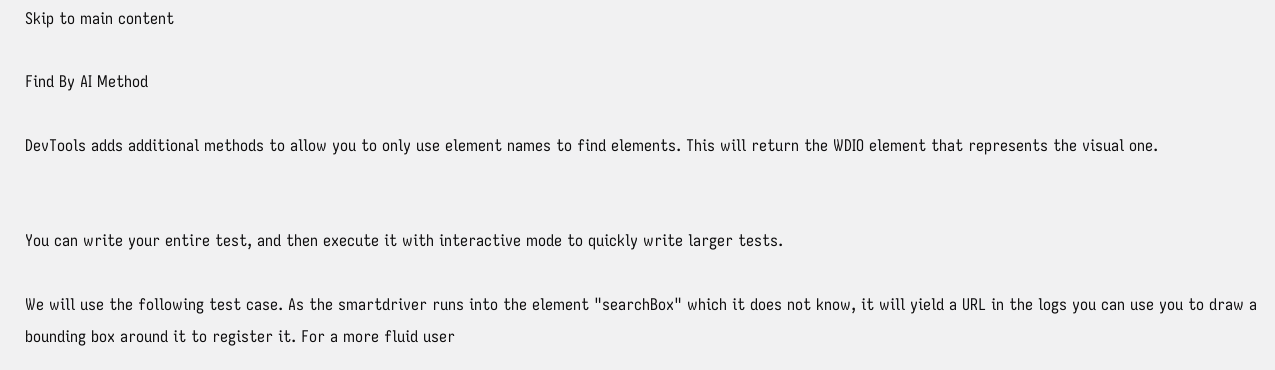Skip to main content

Find By AI Method

DevTools adds additional methods to allow you to only use element names to find elements. This will return the WDIO element that represents the visual one.


You can write your entire test, and then execute it with interactive mode to quickly write larger tests.

We will use the following test case. As the smartdriver runs into the element "searchBox" which it does not know, it will yield a URL in the logs you can use you to draw a bounding box around it to register it. For a more fluid user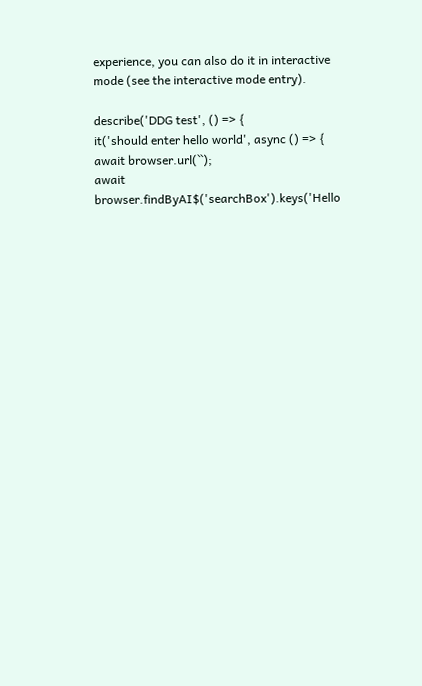experience, you can also do it in interactive mode (see the interactive mode entry).

describe('DDG test', () => {
it('should enter hello world', async () => {
await browser.url(``);
await browser.findByAI$('searchBox').keys('Hello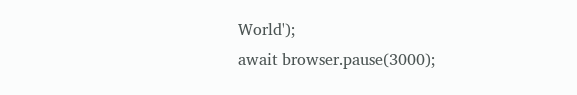World');
await browser.pause(3000);